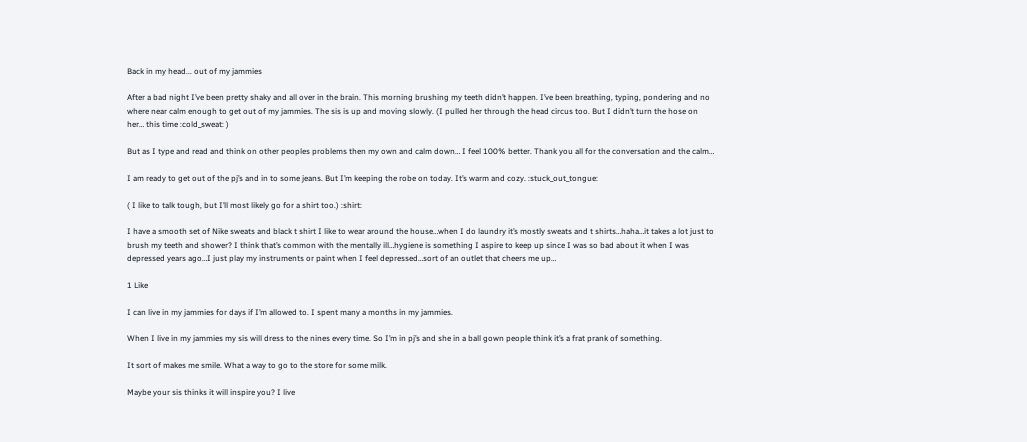Back in my head... out of my jammies

After a bad night I’ve been pretty shaky and all over in the brain. This morning brushing my teeth didn’t happen. I’ve been breathing, typing, pondering and no where near calm enough to get out of my jammies. The sis is up and moving slowly. (I pulled her through the head circus too. But I didn’t turn the hose on her… this time :cold_sweat: )

But as I type and read and think on other peoples problems then my own and calm down… I feel 100% better. Thank you all for the conversation and the calm…

I am ready to get out of the pj’s and in to some jeans. But I’m keeping the robe on today. It’s warm and cozy. :stuck_out_tongue:

( I like to talk tough, but I’ll most likely go for a shirt too.) :shirt:

I have a smooth set of Nike sweats and black t shirt I like to wear around the house…when I do laundry it’s mostly sweats and t shirts…haha…it takes a lot just to brush my teeth and shower? I think that’s common with the mentally ill…hygiene is something I aspire to keep up since I was so bad about it when I was depressed years ago…I just play my instruments or paint when I feel depressed…sort of an outlet that cheers me up…

1 Like

I can live in my jammies for days if I’m allowed to. I spent many a months in my jammies.

When I live in my jammies my sis will dress to the nines every time. So I’m in pj’s and she in a ball gown people think it’s a frat prank of something.

It sort of makes me smile. What a way to go to the store for some milk.

Maybe your sis thinks it will inspire you? I live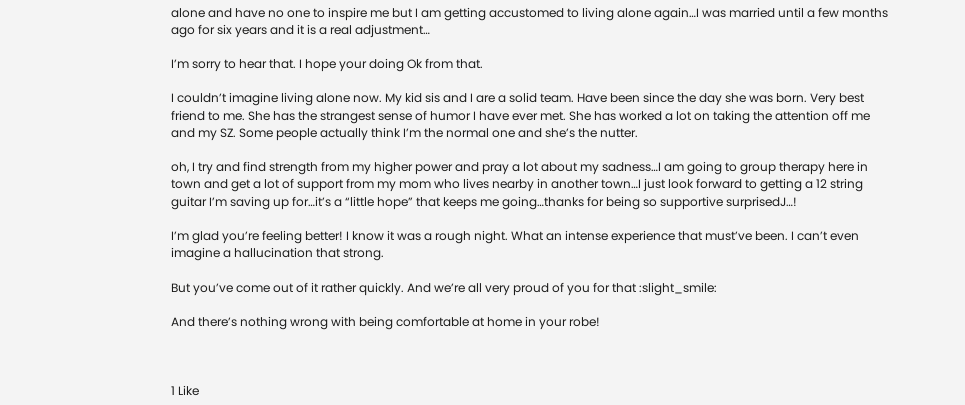alone and have no one to inspire me but I am getting accustomed to living alone again…I was married until a few months ago for six years and it is a real adjustment…

I’m sorry to hear that. I hope your doing Ok from that.

I couldn’t imagine living alone now. My kid sis and I are a solid team. Have been since the day she was born. Very best friend to me. She has the strangest sense of humor I have ever met. She has worked a lot on taking the attention off me and my SZ. Some people actually think I’m the normal one and she’s the nutter.

oh, I try and find strength from my higher power and pray a lot about my sadness…I am going to group therapy here in town and get a lot of support from my mom who lives nearby in another town…I just look forward to getting a 12 string guitar I’m saving up for…it’s a “little hope” that keeps me going…thanks for being so supportive surprisedJ…!

I’m glad you’re feeling better! I know it was a rough night. What an intense experience that must’ve been. I can’t even imagine a hallucination that strong.

But you’ve come out of it rather quickly. And we’re all very proud of you for that :slight_smile:

And there’s nothing wrong with being comfortable at home in your robe!



1 Like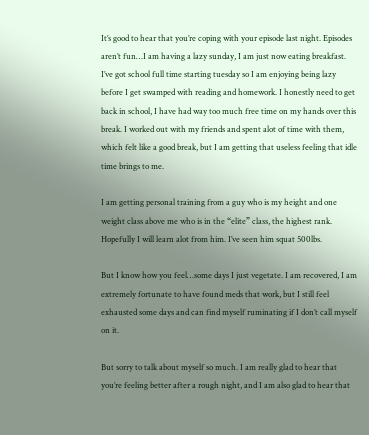It’s good to hear that you’re coping with your episode last night. Episodes aren’t fun…I am having a lazy sunday, I am just now eating breakfast. I’ve got school full time starting tuesday so I am enjoying being lazy before I get swamped with reading and homework. I honestly need to get back in school, I have had way too much free time on my hands over this break. I worked out with my friends and spent alot of time with them, which felt like a good break, but I am getting that useless feeling that idle time brings to me.

I am getting personal training from a guy who is my height and one weight class above me who is in the “elite” class, the highest rank. Hopefully I will learn alot from him. I’ve seen him squat 500lbs.

But I know how you feel…some days I just vegetate. I am recovered, I am extremely fortunate to have found meds that work, but I still feel exhausted some days and can find myself ruminating if I don’t call myself on it.

But sorry to talk about myself so much. I am really glad to hear that you’re feeling better after a rough night, and I am also glad to hear that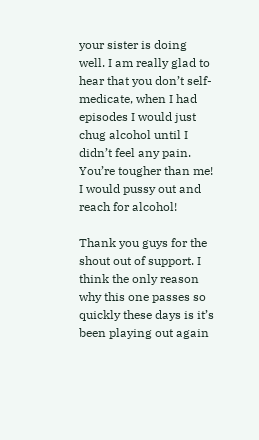your sister is doing well. I am really glad to hear that you don’t self-medicate, when I had episodes I would just chug alcohol until I didn’t feel any pain. You’re tougher than me! I would pussy out and reach for alcohol!

Thank you guys for the shout out of support. I think the only reason why this one passes so quickly these days is it’s been playing out again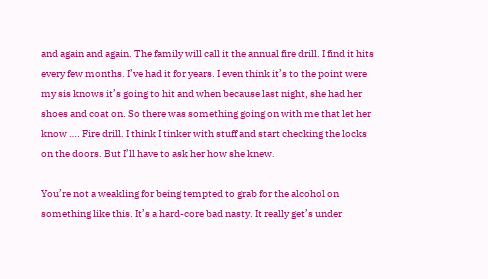and again and again. The family will call it the annual fire drill. I find it hits every few months. I’ve had it for years. I even think it’s to the point were my sis knows it’s going to hit and when because last night, she had her shoes and coat on. So there was something going on with me that let her know …. Fire drill. I think I tinker with stuff and start checking the locks on the doors. But I’ll have to ask her how she knew.

You’re not a weakling for being tempted to grab for the alcohol on something like this. It’s a hard-core bad nasty. It really get’s under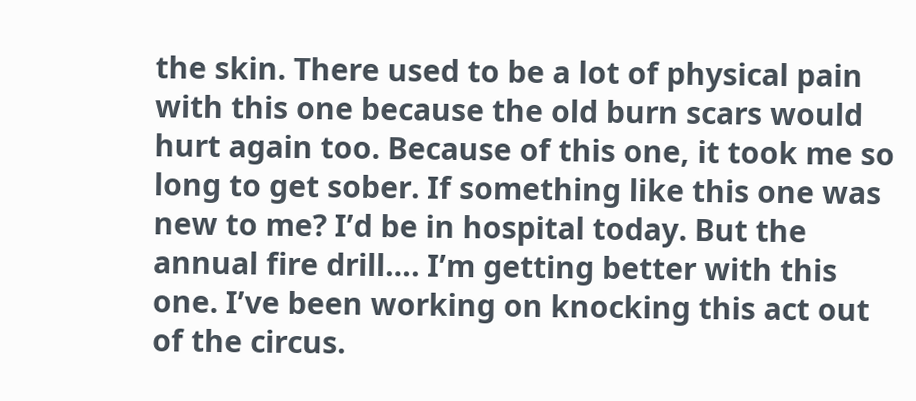the skin. There used to be a lot of physical pain with this one because the old burn scars would hurt again too. Because of this one, it took me so long to get sober. If something like this one was new to me? I’d be in hospital today. But the annual fire drill…. I’m getting better with this one. I’ve been working on knocking this act out of the circus.